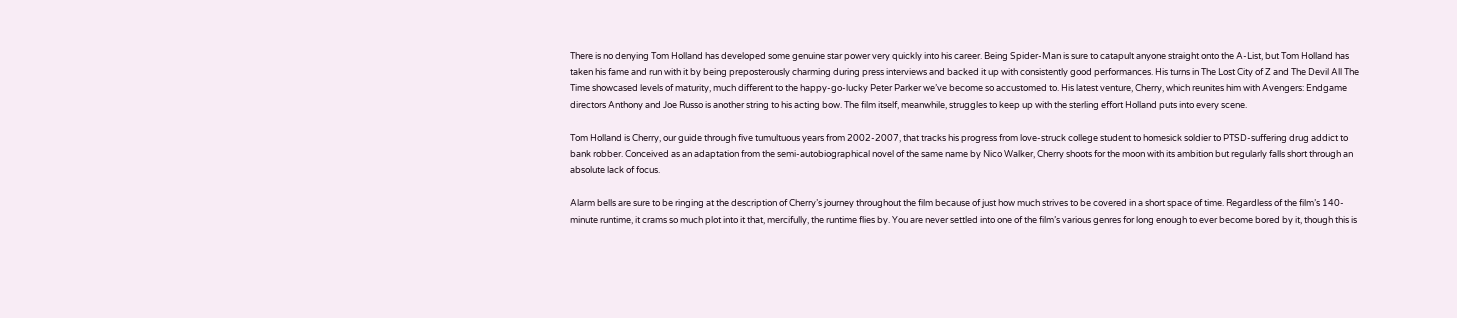There is no denying Tom Holland has developed some genuine star power very quickly into his career. Being Spider-Man is sure to catapult anyone straight onto the A-List, but Tom Holland has taken his fame and run with it by being preposterously charming during press interviews and backed it up with consistently good performances. His turns in The Lost City of Z and The Devil All The Time showcased levels of maturity, much different to the happy-go-lucky Peter Parker we’ve become so accustomed to. His latest venture, Cherry, which reunites him with Avengers: Endgame directors Anthony and Joe Russo is another string to his acting bow. The film itself, meanwhile, struggles to keep up with the sterling effort Holland puts into every scene.

Tom Holland is Cherry, our guide through five tumultuous years from 2002-2007, that tracks his progress from love-struck college student to homesick soldier to PTSD-suffering drug addict to bank robber. Conceived as an adaptation from the semi-autobiographical novel of the same name by Nico Walker, Cherry shoots for the moon with its ambition but regularly falls short through an absolute lack of focus.

Alarm bells are sure to be ringing at the description of Cherry’s journey throughout the film because of just how much strives to be covered in a short space of time. Regardless of the film’s 140-minute runtime, it crams so much plot into it that, mercifully, the runtime flies by. You are never settled into one of the film’s various genres for long enough to ever become bored by it, though this is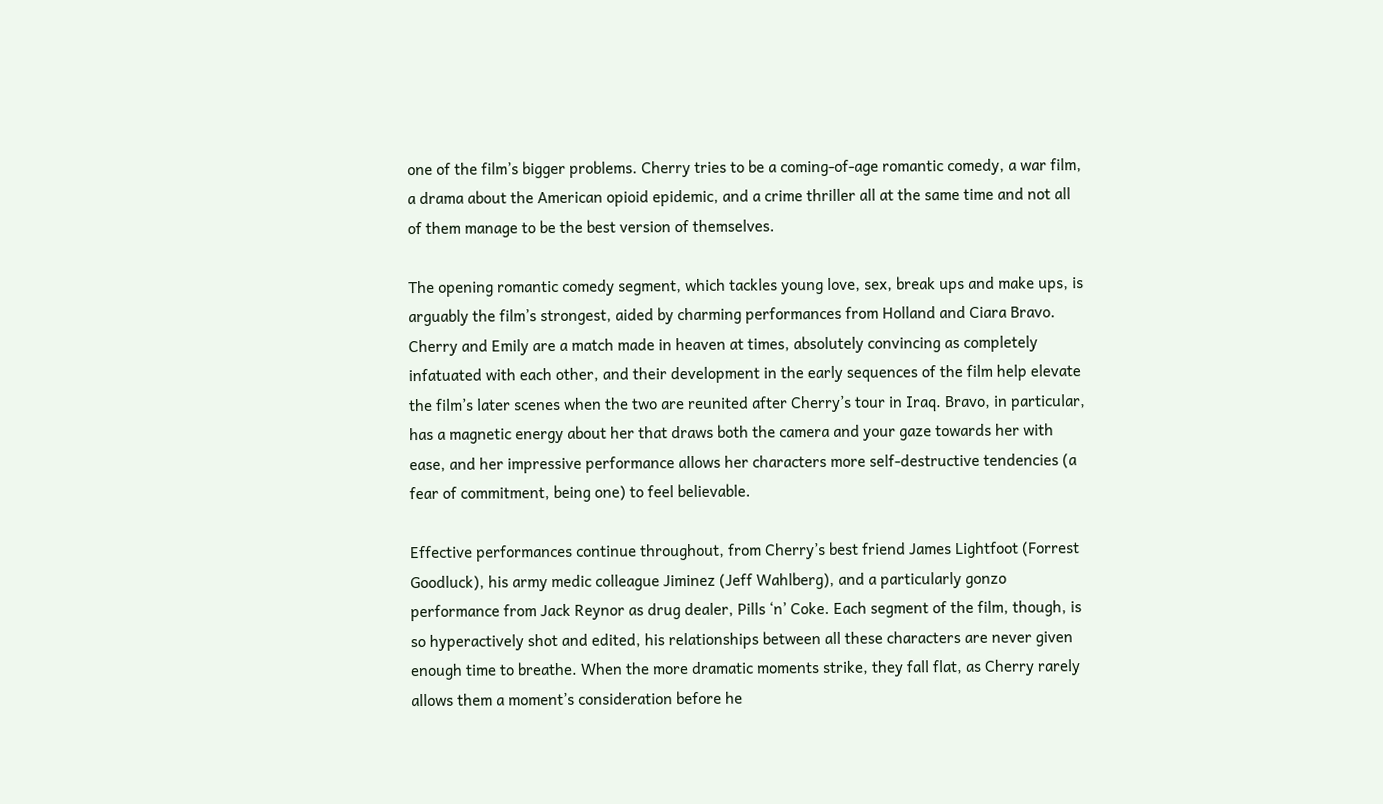one of the film’s bigger problems. Cherry tries to be a coming-of-age romantic comedy, a war film, a drama about the American opioid epidemic, and a crime thriller all at the same time and not all of them manage to be the best version of themselves.

The opening romantic comedy segment, which tackles young love, sex, break ups and make ups, is arguably the film’s strongest, aided by charming performances from Holland and Ciara Bravo. Cherry and Emily are a match made in heaven at times, absolutely convincing as completely infatuated with each other, and their development in the early sequences of the film help elevate the film’s later scenes when the two are reunited after Cherry’s tour in Iraq. Bravo, in particular, has a magnetic energy about her that draws both the camera and your gaze towards her with ease, and her impressive performance allows her characters more self-destructive tendencies (a fear of commitment, being one) to feel believable.

Effective performances continue throughout, from Cherry’s best friend James Lightfoot (Forrest Goodluck), his army medic colleague Jiminez (Jeff Wahlberg), and a particularly gonzo performance from Jack Reynor as drug dealer, Pills ‘n’ Coke. Each segment of the film, though, is so hyperactively shot and edited, his relationships between all these characters are never given enough time to breathe. When the more dramatic moments strike, they fall flat, as Cherry rarely allows them a moment’s consideration before he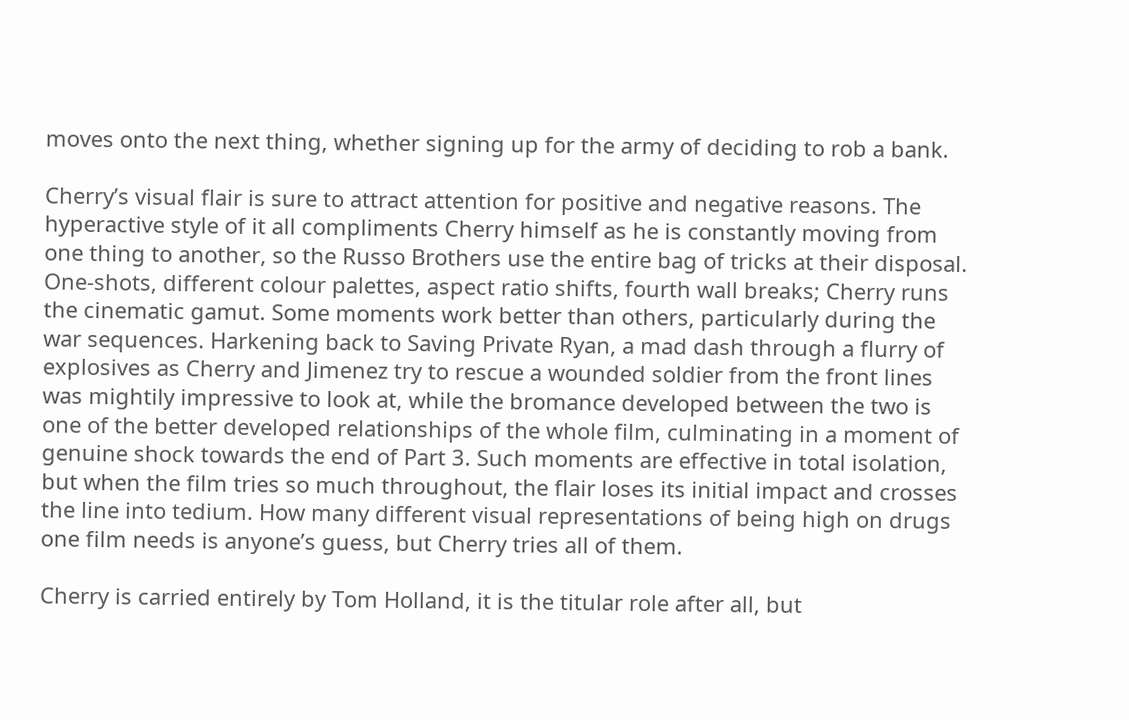moves onto the next thing, whether signing up for the army of deciding to rob a bank.

Cherry’s visual flair is sure to attract attention for positive and negative reasons. The hyperactive style of it all compliments Cherry himself as he is constantly moving from one thing to another, so the Russo Brothers use the entire bag of tricks at their disposal. One-shots, different colour palettes, aspect ratio shifts, fourth wall breaks; Cherry runs the cinematic gamut. Some moments work better than others, particularly during the war sequences. Harkening back to Saving Private Ryan, a mad dash through a flurry of explosives as Cherry and Jimenez try to rescue a wounded soldier from the front lines was mightily impressive to look at, while the bromance developed between the two is one of the better developed relationships of the whole film, culminating in a moment of genuine shock towards the end of Part 3. Such moments are effective in total isolation, but when the film tries so much throughout, the flair loses its initial impact and crosses the line into tedium. How many different visual representations of being high on drugs one film needs is anyone’s guess, but Cherry tries all of them.

Cherry is carried entirely by Tom Holland, it is the titular role after all, but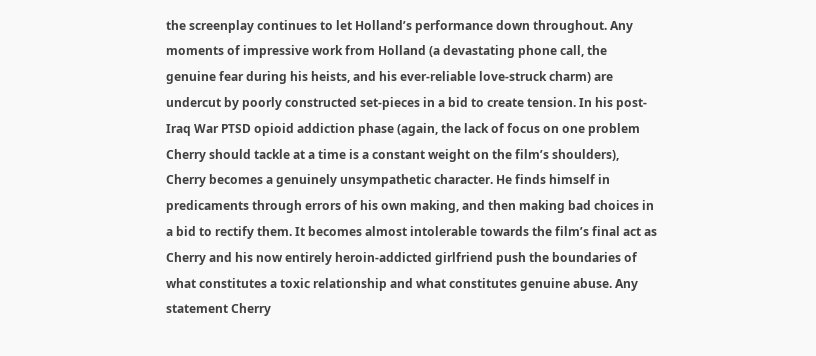the screenplay continues to let Holland’s performance down throughout. Any moments of impressive work from Holland (a devastating phone call, the genuine fear during his heists, and his ever-reliable love-struck charm) are undercut by poorly constructed set-pieces in a bid to create tension. In his post-Iraq War PTSD opioid addiction phase (again, the lack of focus on one problem Cherry should tackle at a time is a constant weight on the film’s shoulders), Cherry becomes a genuinely unsympathetic character. He finds himself in predicaments through errors of his own making, and then making bad choices in a bid to rectify them. It becomes almost intolerable towards the film’s final act as Cherry and his now entirely heroin-addicted girlfriend push the boundaries of what constitutes a toxic relationship and what constitutes genuine abuse. Any statement Cherry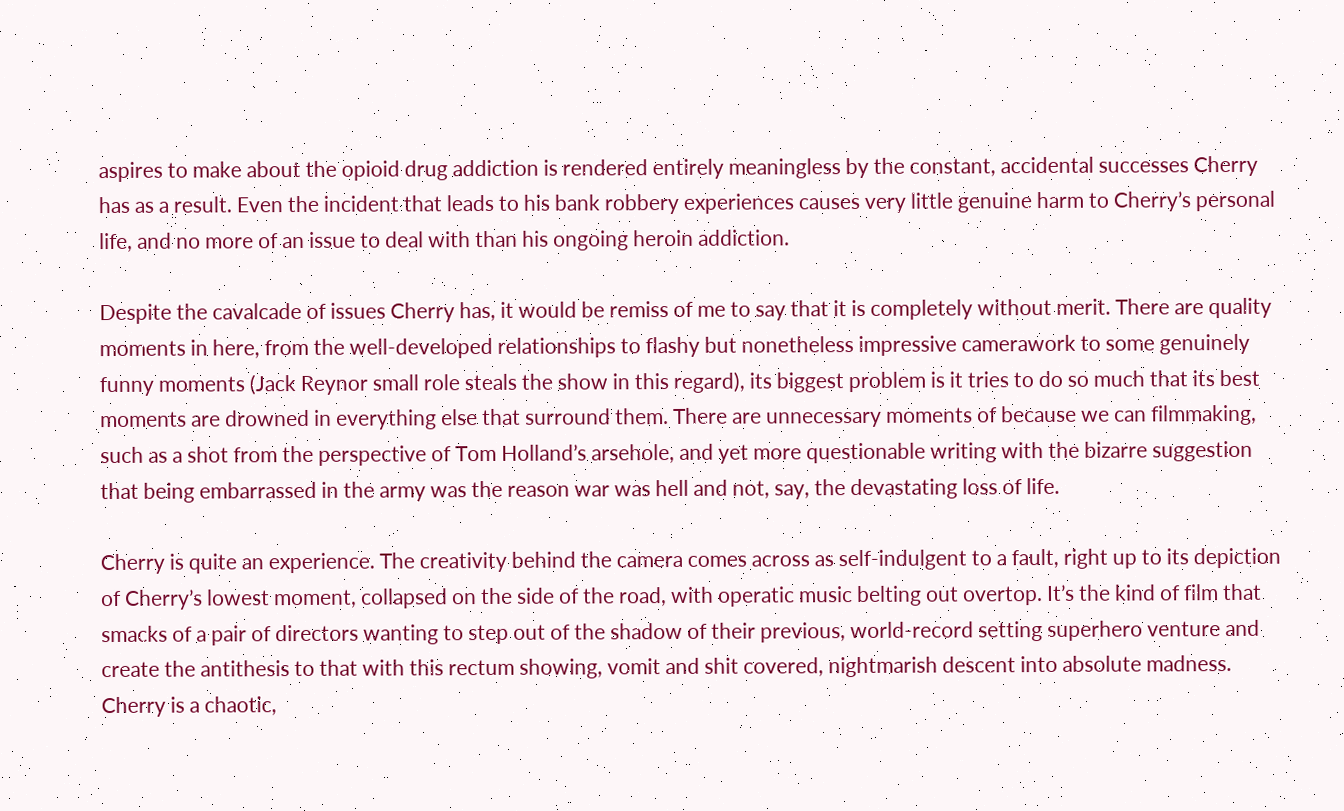aspires to make about the opioid drug addiction is rendered entirely meaningless by the constant, accidental successes Cherry has as a result. Even the incident that leads to his bank robbery experiences causes very little genuine harm to Cherry’s personal life, and no more of an issue to deal with than his ongoing heroin addiction.

Despite the cavalcade of issues Cherry has, it would be remiss of me to say that it is completely without merit. There are quality moments in here, from the well-developed relationships to flashy but nonetheless impressive camerawork to some genuinely funny moments (Jack Reynor small role steals the show in this regard), its biggest problem is it tries to do so much that its best moments are drowned in everything else that surround them. There are unnecessary moments of because we can filmmaking, such as a shot from the perspective of Tom Holland’s arsehole, and yet more questionable writing with the bizarre suggestion that being embarrassed in the army was the reason war was hell and not, say, the devastating loss of life.

Cherry is quite an experience. The creativity behind the camera comes across as self-indulgent to a fault, right up to its depiction of Cherry’s lowest moment, collapsed on the side of the road, with operatic music belting out overtop. It’s the kind of film that smacks of a pair of directors wanting to step out of the shadow of their previous, world-record setting superhero venture and create the antithesis to that with this rectum showing, vomit and shit covered, nightmarish descent into absolute madness. Cherry is a chaotic,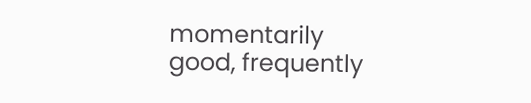momentarily good, frequently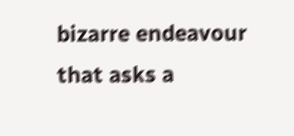bizarre endeavour that asks a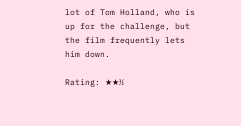lot of Tom Holland, who is up for the challenge, but the film frequently lets him down.

Rating: ★★½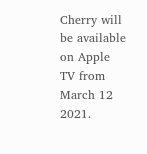Cherry will be available on Apple TV from March 12 2021.